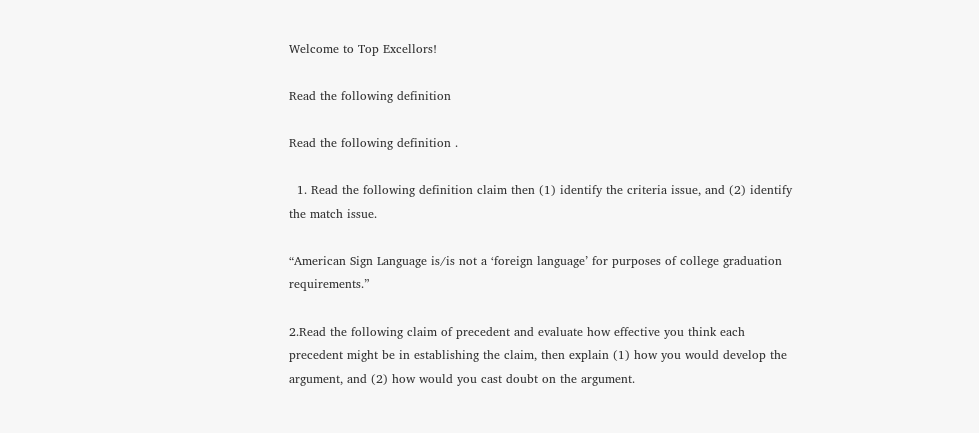Welcome to Top Excellors!

Read the following definition

Read the following definition .

  1. Read the following definition claim then (1) identify the criteria issue, and (2) identify the match issue.

“American Sign Language is/is not a ‘foreign language’ for purposes of college graduation requirements.”

2.Read the following claim of precedent and evaluate how effective you think each precedent might be in establishing the claim, then explain (1) how you would develop the argument, and (2) how would you cast doubt on the argument.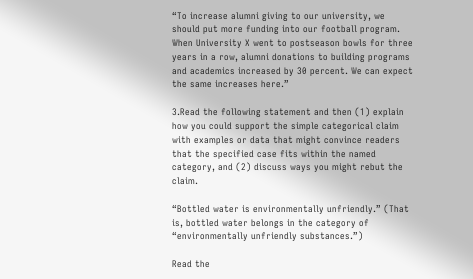“To increase alumni giving to our university, we should put more funding into our football program. When University X went to postseason bowls for three years in a row, alumni donations to building programs and academics increased by 30 percent. We can expect the same increases here.”

3.Read the following statement and then (1) explain how you could support the simple categorical claim with examples or data that might convince readers that the specified case fits within the named category, and (2) discuss ways you might rebut the claim.

“Bottled water is environmentally unfriendly.” (That is, bottled water belongs in the category of “environmentally unfriendly substances.”)

Read the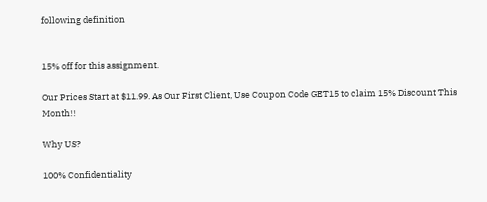following definition


15% off for this assignment.

Our Prices Start at $11.99. As Our First Client, Use Coupon Code GET15 to claim 15% Discount This Month!!

Why US?

100% Confidentiality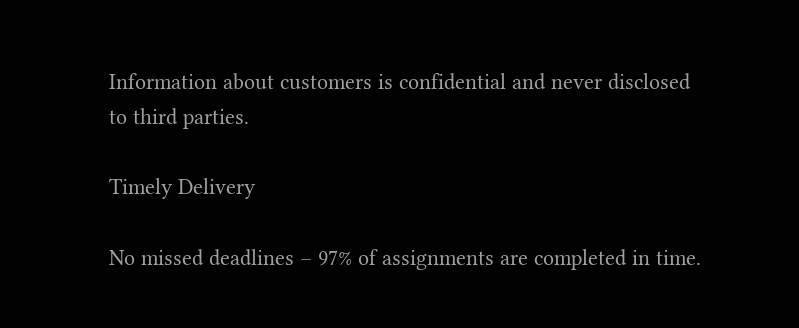Information about customers is confidential and never disclosed to third parties.

Timely Delivery

No missed deadlines – 97% of assignments are completed in time.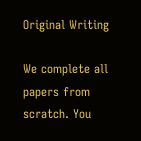Original Writing

We complete all papers from scratch. You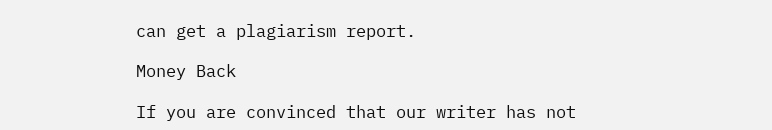can get a plagiarism report.

Money Back

If you are convinced that our writer has not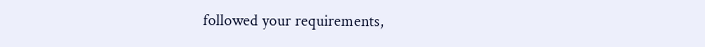followed your requirements,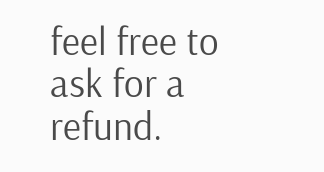feel free to ask for a refund.